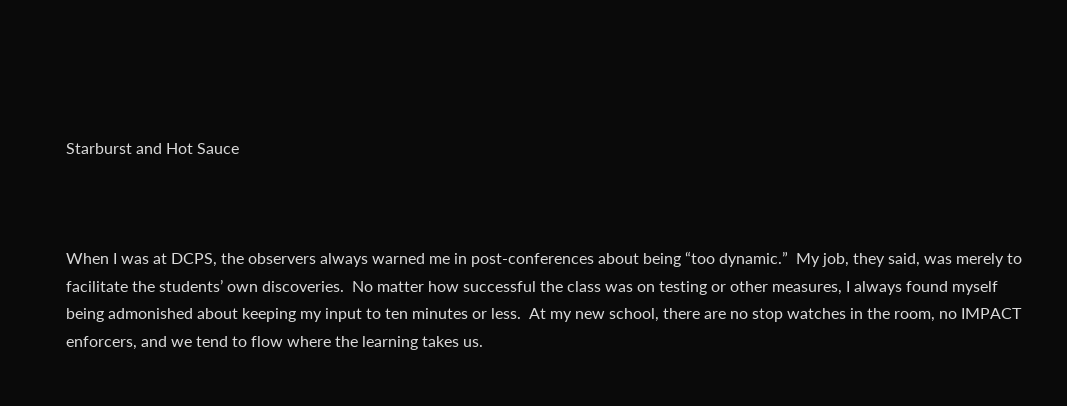Starburst and Hot Sauce



When I was at DCPS, the observers always warned me in post-conferences about being “too dynamic.”  My job, they said, was merely to facilitate the students’ own discoveries.  No matter how successful the class was on testing or other measures, I always found myself being admonished about keeping my input to ten minutes or less.  At my new school, there are no stop watches in the room, no IMPACT enforcers, and we tend to flow where the learning takes us.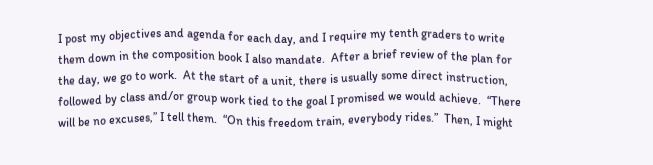I post my objectives and agenda for each day, and I require my tenth graders to write them down in the composition book I also mandate.  After a brief review of the plan for the day, we go to work.  At the start of a unit, there is usually some direct instruction, followed by class and/or group work tied to the goal I promised we would achieve.  “There will be no excuses,” I tell them.  “On this freedom train, everybody rides.”  Then, I might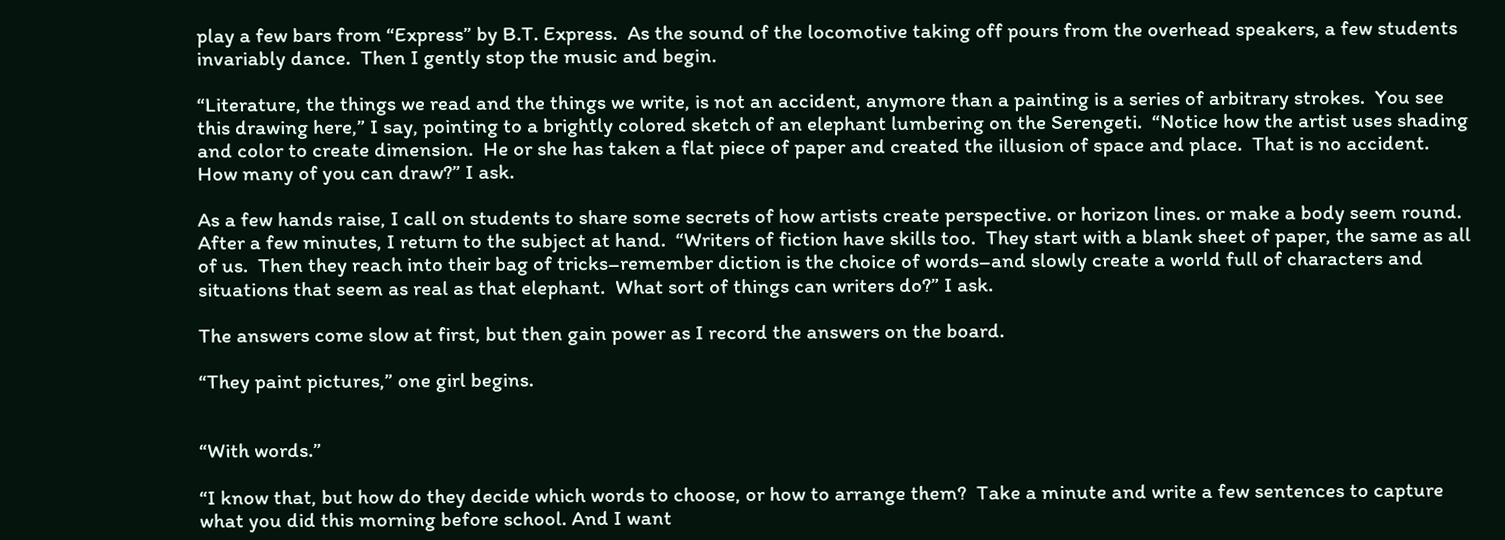play a few bars from “Express” by B.T. Express.  As the sound of the locomotive taking off pours from the overhead speakers, a few students invariably dance.  Then I gently stop the music and begin.

“Literature, the things we read and the things we write, is not an accident, anymore than a painting is a series of arbitrary strokes.  You see this drawing here,” I say, pointing to a brightly colored sketch of an elephant lumbering on the Serengeti.  “Notice how the artist uses shading and color to create dimension.  He or she has taken a flat piece of paper and created the illusion of space and place.  That is no accident.  How many of you can draw?” I ask.

As a few hands raise, I call on students to share some secrets of how artists create perspective. or horizon lines. or make a body seem round.  After a few minutes, I return to the subject at hand.  “Writers of fiction have skills too.  They start with a blank sheet of paper, the same as all of us.  Then they reach into their bag of tricks–remember diction is the choice of words–and slowly create a world full of characters and situations that seem as real as that elephant.  What sort of things can writers do?” I ask.

The answers come slow at first, but then gain power as I record the answers on the board.

“They paint pictures,” one girl begins.


“With words.”

“I know that, but how do they decide which words to choose, or how to arrange them?  Take a minute and write a few sentences to capture what you did this morning before school. And I want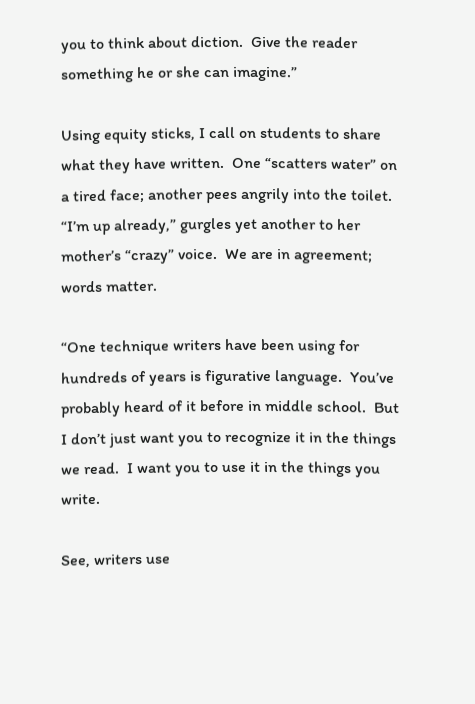you to think about diction.  Give the reader something he or she can imagine.”

Using equity sticks, I call on students to share what they have written.  One “scatters water” on a tired face; another pees angrily into the toilet.  “I’m up already,” gurgles yet another to her mother’s “crazy” voice.  We are in agreement; words matter.

“One technique writers have been using for hundreds of years is figurative language.  You’ve probably heard of it before in middle school.  But I don’t just want you to recognize it in the things we read.  I want you to use it in the things you write.

See, writers use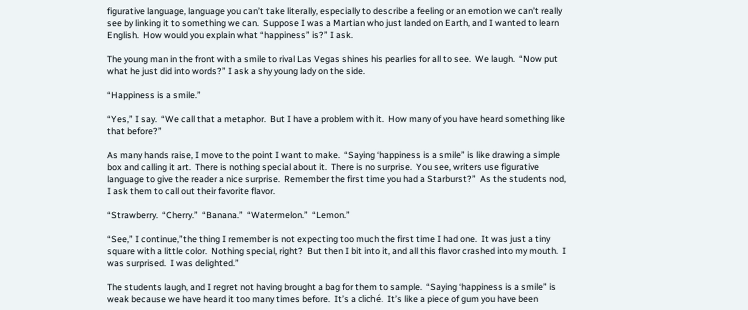figurative language, language you can’t take literally, especially to describe a feeling or an emotion we can’t really see by linking it to something we can.  Suppose I was a Martian who just landed on Earth, and I wanted to learn English.  How would you explain what “happiness” is?” I ask.

The young man in the front with a smile to rival Las Vegas shines his pearlies for all to see.  We laugh.  “Now put what he just did into words?” I ask a shy young lady on the side.

“Happiness is a smile.”

“Yes,” I say.  “We call that a metaphor.  But I have a problem with it.  How many of you have heard something like that before?”

As many hands raise, I move to the point I want to make.  “Saying ‘happiness is a smile” is like drawing a simple box and calling it art.  There is nothing special about it.  There is no surprise.  You see, writers use figurative language to give the reader a nice surprise.  Remember the first time you had a Starburst?”  As the students nod, I ask them to call out their favorite flavor.

“Strawberry.  “Cherry.”  “Banana.”  “Watermelon.”  “Lemon.”

“See,” I continue,”the thing I remember is not expecting too much the first time I had one.  It was just a tiny square with a little color.  Nothing special, right?  But then I bit into it, and all this flavor crashed into my mouth.  I was surprised.  I was delighted.”

The students laugh, and I regret not having brought a bag for them to sample.  “Saying ‘happiness is a smile” is weak because we have heard it too many times before.  It’s a cliché.  It’s like a piece of gum you have been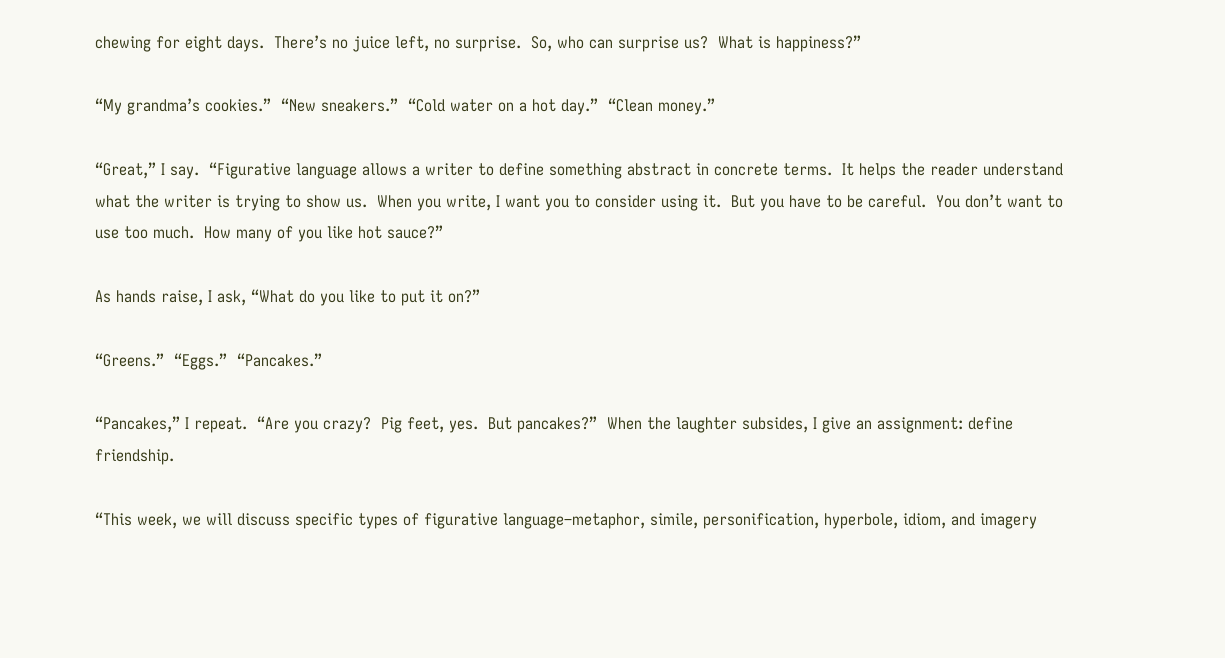chewing for eight days.  There’s no juice left, no surprise.  So, who can surprise us?  What is happiness?”

“My grandma’s cookies.”  “New sneakers.”  “Cold water on a hot day.”  “Clean money.”

“Great,” I say.  “Figurative language allows a writer to define something abstract in concrete terms.  It helps the reader understand what the writer is trying to show us.  When you write, I want you to consider using it.  But you have to be careful.  You don’t want to use too much.  How many of you like hot sauce?”

As hands raise, I ask, “What do you like to put it on?”

“Greens.”  “Eggs.”  “Pancakes.”

“Pancakes,” I repeat.  “Are you crazy?  Pig feet, yes.  But pancakes?”  When the laughter subsides, I give an assignment: define friendship.

“This week, we will discuss specific types of figurative language–metaphor, simile, personification, hyperbole, idiom, and imagery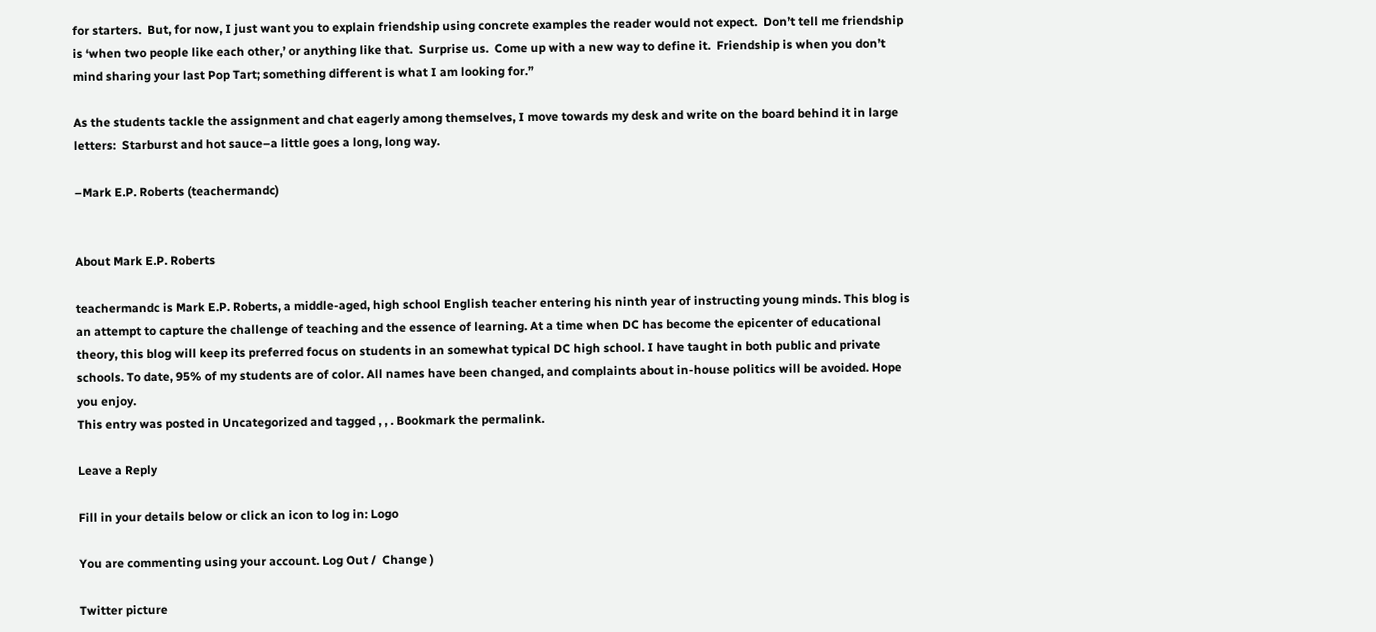for starters.  But, for now, I just want you to explain friendship using concrete examples the reader would not expect.  Don’t tell me friendship is ‘when two people like each other,’ or anything like that.  Surprise us.  Come up with a new way to define it.  Friendship is when you don’t mind sharing your last Pop Tart; something different is what I am looking for.”

As the students tackle the assignment and chat eagerly among themselves, I move towards my desk and write on the board behind it in large letters:  Starburst and hot sauce–a little goes a long, long way.

–Mark E.P. Roberts (teachermandc)


About Mark E.P. Roberts

teachermandc is Mark E.P. Roberts, a middle-aged, high school English teacher entering his ninth year of instructing young minds. This blog is an attempt to capture the challenge of teaching and the essence of learning. At a time when DC has become the epicenter of educational theory, this blog will keep its preferred focus on students in an somewhat typical DC high school. I have taught in both public and private schools. To date, 95% of my students are of color. All names have been changed, and complaints about in-house politics will be avoided. Hope you enjoy.
This entry was posted in Uncategorized and tagged , , . Bookmark the permalink.

Leave a Reply

Fill in your details below or click an icon to log in: Logo

You are commenting using your account. Log Out /  Change )

Twitter picture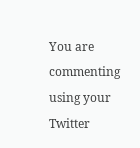You are commenting using your Twitter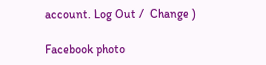account. Log Out /  Change )

Facebook photo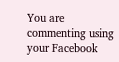You are commenting using your Facebook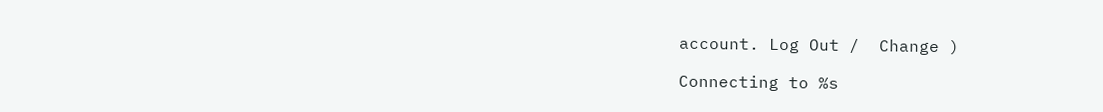account. Log Out /  Change )

Connecting to %s